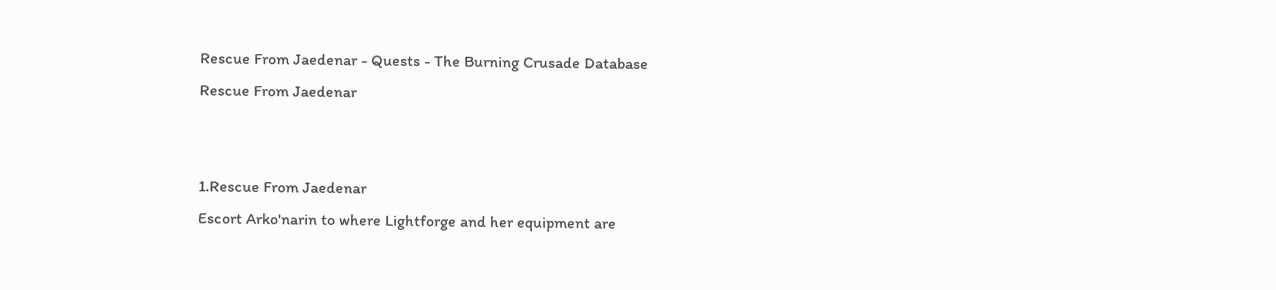Rescue From Jaedenar - Quests - The Burning Crusade Database
Rescue From Jaedenar


1.Rescue From Jaedenar
Escort Arko'narin to where Lightforge and her equipment are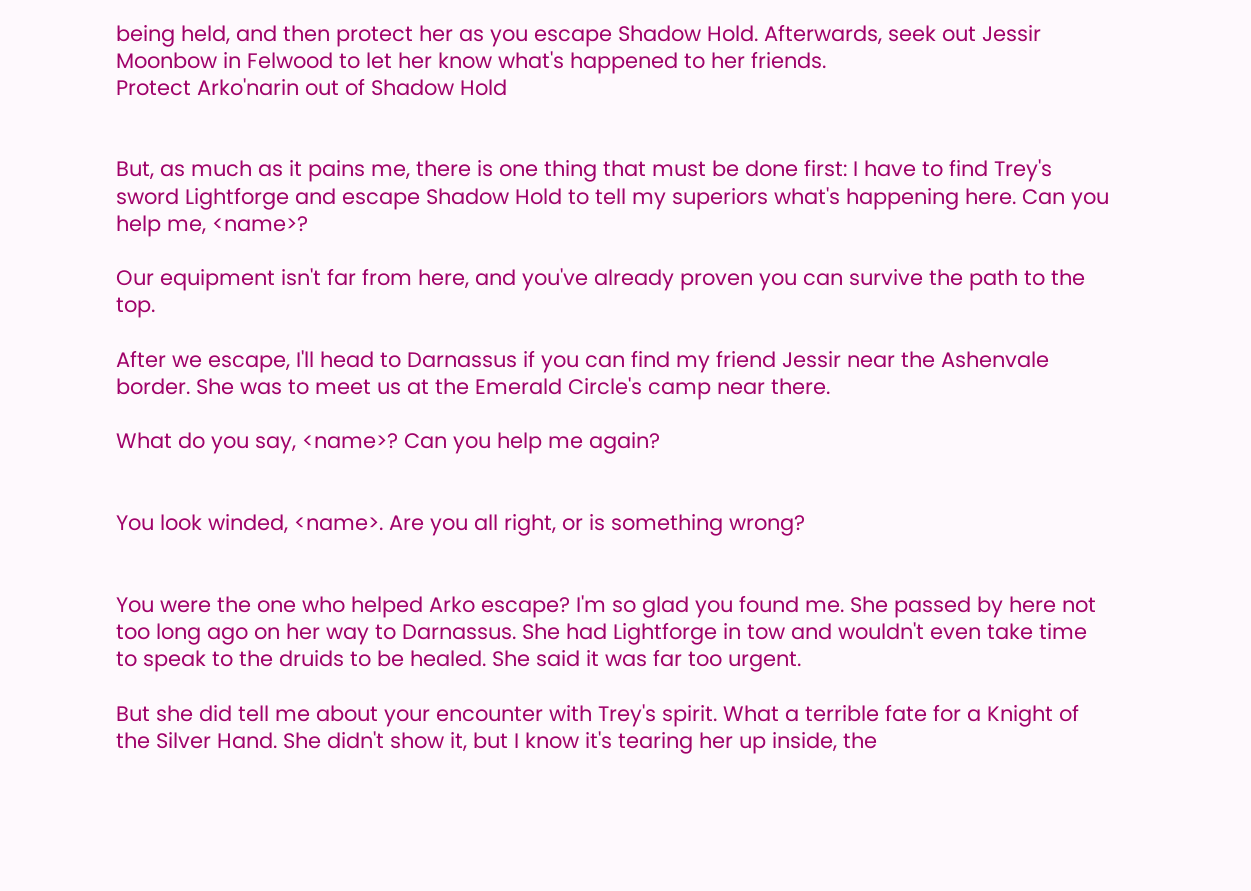being held, and then protect her as you escape Shadow Hold. Afterwards, seek out Jessir Moonbow in Felwood to let her know what's happened to her friends.
Protect Arko'narin out of Shadow Hold


But, as much as it pains me, there is one thing that must be done first: I have to find Trey's sword Lightforge and escape Shadow Hold to tell my superiors what's happening here. Can you help me, <name>?

Our equipment isn't far from here, and you've already proven you can survive the path to the top.

After we escape, I'll head to Darnassus if you can find my friend Jessir near the Ashenvale border. She was to meet us at the Emerald Circle's camp near there.

What do you say, <name>? Can you help me again?


You look winded, <name>. Are you all right, or is something wrong?


You were the one who helped Arko escape? I'm so glad you found me. She passed by here not too long ago on her way to Darnassus. She had Lightforge in tow and wouldn't even take time to speak to the druids to be healed. She said it was far too urgent.

But she did tell me about your encounter with Trey's spirit. What a terrible fate for a Knight of the Silver Hand. She didn't show it, but I know it's tearing her up inside, the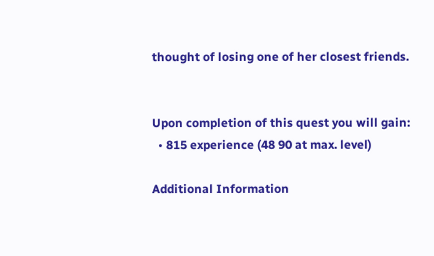thought of losing one of her closest friends.


Upon completion of this quest you will gain:
  • 815 experience (48 90 at max. level)

Additional Information